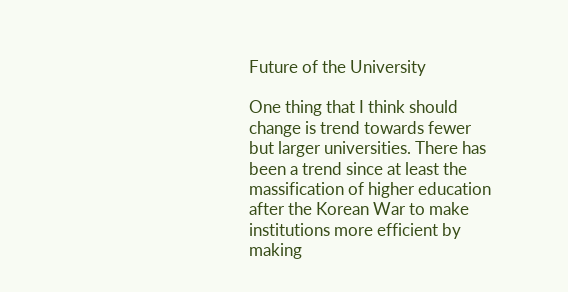Future of the University

One thing that I think should change is trend towards fewer but larger universities. There has been a trend since at least the massification of higher education after the Korean War to make institutions more efficient by making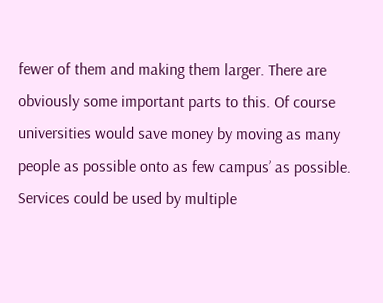fewer of them and making them larger. There are obviously some important parts to this. Of course universities would save money by moving as many people as possible onto as few campus’ as possible. Services could be used by multiple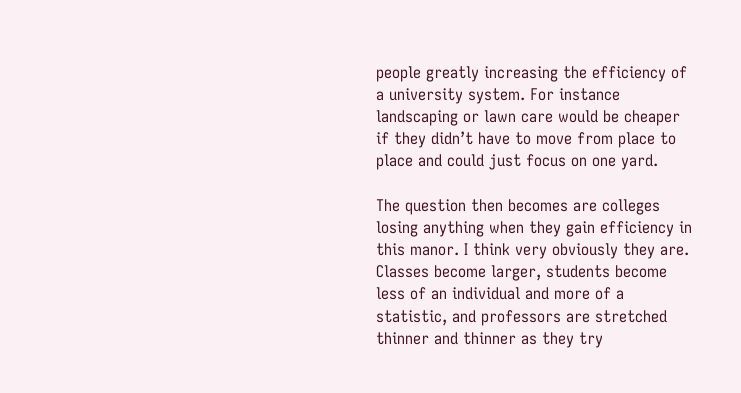people greatly increasing the efficiency of a university system. For instance landscaping or lawn care would be cheaper if they didn’t have to move from place to place and could just focus on one yard.

The question then becomes are colleges losing anything when they gain efficiency in this manor. I think very obviously they are. Classes become larger, students become less of an individual and more of a statistic, and professors are stretched thinner and thinner as they try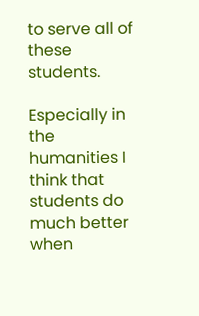to serve all of these students.

Especially in the humanities I think that students do much better when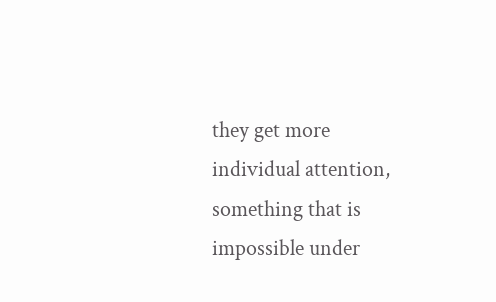they get more individual attention, something that is impossible under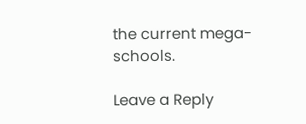the current mega-schools.

Leave a Reply